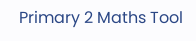Primary 2 Maths Tool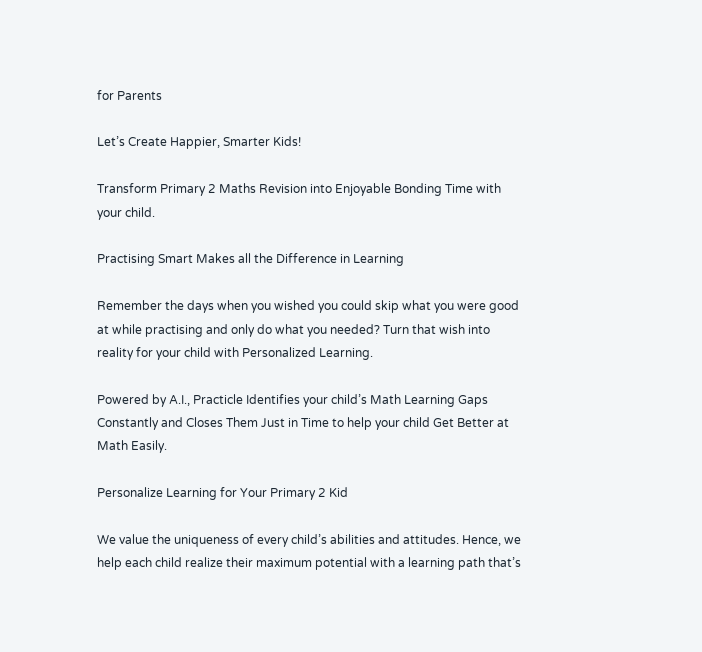for Parents

Let’s Create Happier, Smarter Kids!

Transform Primary 2 Maths Revision into Enjoyable Bonding Time with your child.

Practising Smart Makes all the Difference in Learning

Remember the days when you wished you could skip what you were good at while practising and only do what you needed? Turn that wish into reality for your child with Personalized Learning.

Powered by A.I., Practicle Identifies your child’s Math Learning Gaps Constantly and Closes Them Just in Time to help your child Get Better at Math Easily.

Personalize Learning for Your Primary 2 Kid

We value the uniqueness of every child’s abilities and attitudes. Hence, we help each child realize their maximum potential with a learning path that’s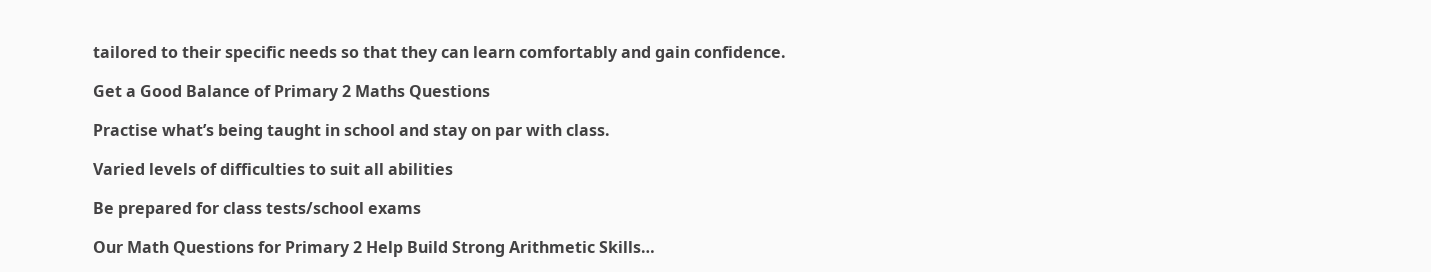tailored to their specific needs so that they can learn comfortably and gain confidence.

Get a Good Balance of Primary 2 Maths Questions

Practise what’s being taught in school and stay on par with class.

Varied levels of difficulties to suit all abilities

Be prepared for class tests/school exams

Our Math Questions for Primary 2 Help Build Strong Arithmetic Skills…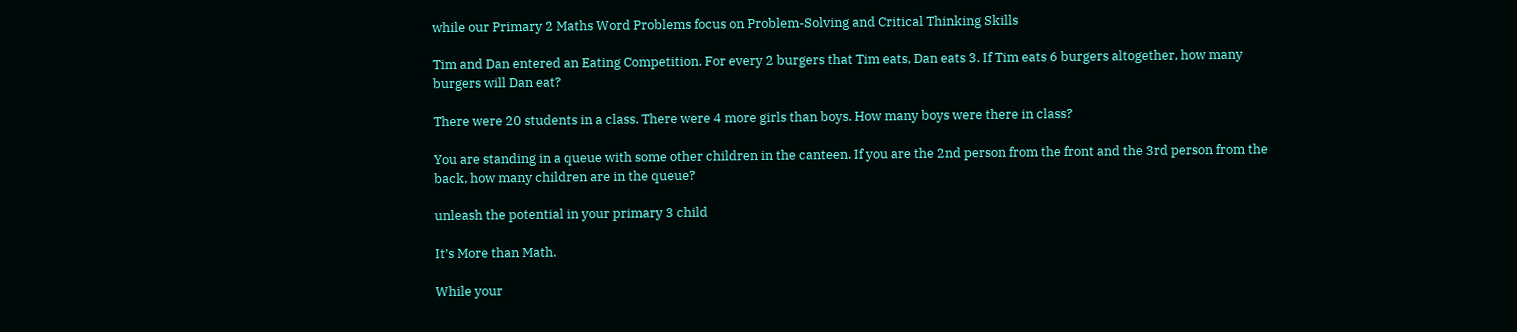while our Primary 2 Maths Word Problems focus on Problem-Solving and Critical Thinking Skills

Tim and Dan entered an Eating Competition. For every 2 burgers that Tim eats, Dan eats 3. If Tim eats 6 burgers altogether, how many burgers will Dan eat?

There were 20 students in a class. There were 4 more girls than boys. How many boys were there in class?

You are standing in a queue with some other children in the canteen. If you are the 2nd person from the front and the 3rd person from the back, how many children are in the queue?

unleash the potential in your primary 3 child

It’s More than Math.

While your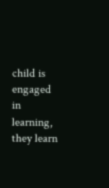child is engaged in learning, they learn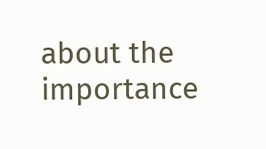about the importance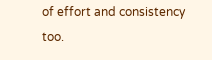of effort and consistency too.